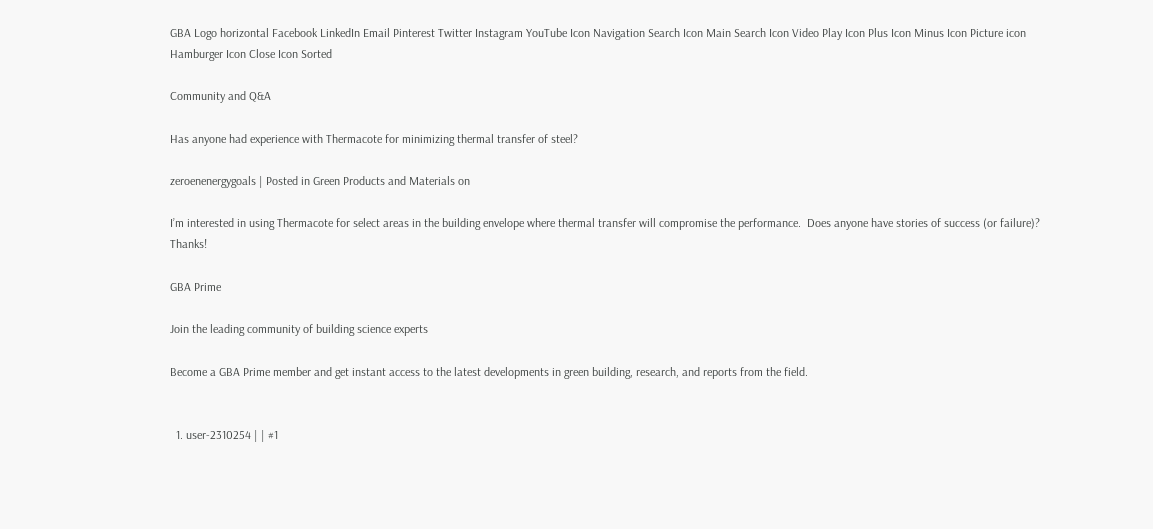GBA Logo horizontal Facebook LinkedIn Email Pinterest Twitter Instagram YouTube Icon Navigation Search Icon Main Search Icon Video Play Icon Plus Icon Minus Icon Picture icon Hamburger Icon Close Icon Sorted

Community and Q&A

Has anyone had experience with Thermacote for minimizing thermal transfer of steel?

zeroenenergygoals | Posted in Green Products and Materials on

I’m interested in using Thermacote for select areas in the building envelope where thermal transfer will compromise the performance.  Does anyone have stories of success (or failure)?  Thanks!

GBA Prime

Join the leading community of building science experts

Become a GBA Prime member and get instant access to the latest developments in green building, research, and reports from the field.


  1. user-2310254 | | #1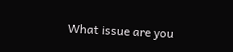What issue are you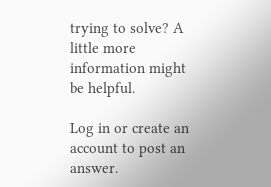trying to solve? A little more information might be helpful.

Log in or create an account to post an answer.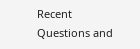Recent Questions and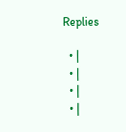Replies

  • |
  • |
  • |
  • |